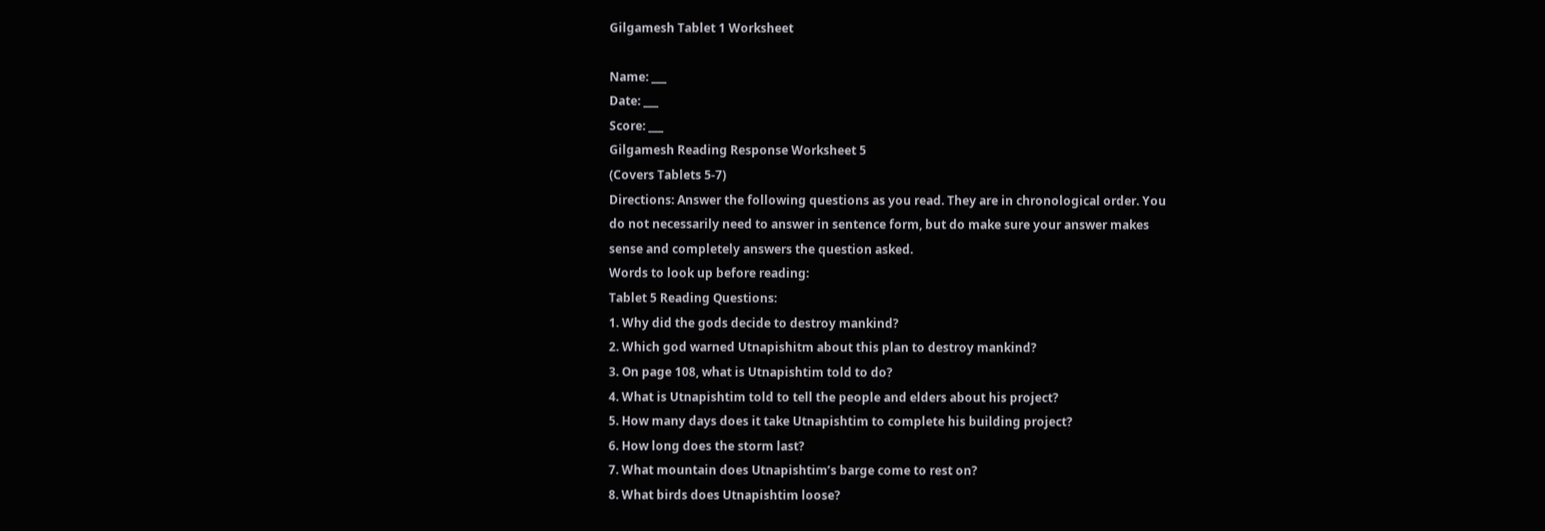Gilgamesh Tablet 1 Worksheet

Name: ___
Date: ___
Score: ___
Gilgamesh Reading Response Worksheet 5
(Covers Tablets 5-7)
Directions: Answer the following questions as you read. They are in chronological order. You
do not necessarily need to answer in sentence form, but do make sure your answer makes
sense and completely answers the question asked.
Words to look up before reading:
Tablet 5 Reading Questions:
1. Why did the gods decide to destroy mankind?
2. Which god warned Utnapishitm about this plan to destroy mankind?
3. On page 108, what is Utnapishtim told to do?
4. What is Utnapishtim told to tell the people and elders about his project?
5. How many days does it take Utnapishtim to complete his building project?
6. How long does the storm last?
7. What mountain does Utnapishtim’s barge come to rest on?
8. What birds does Utnapishtim loose?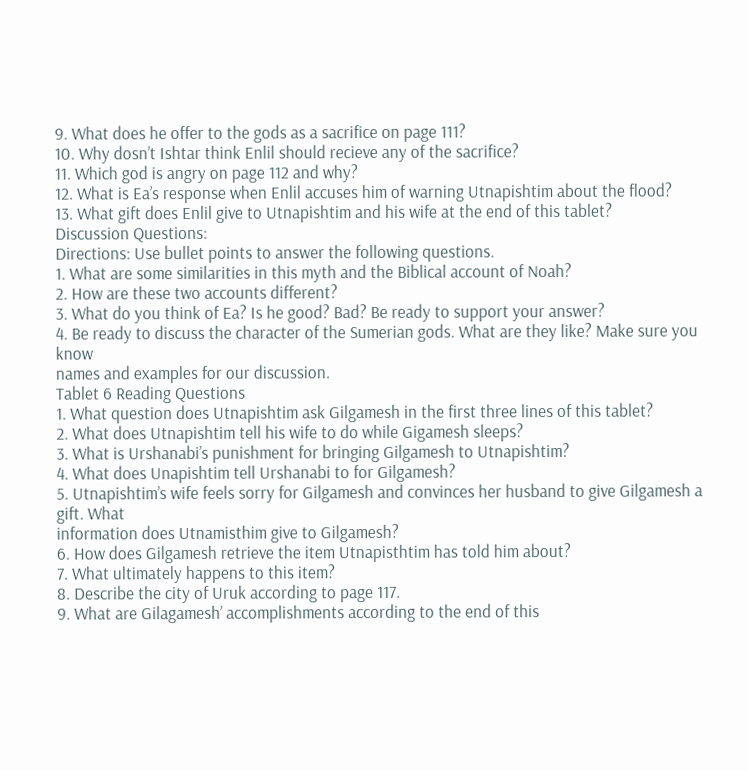9. What does he offer to the gods as a sacrifice on page 111?
10. Why dosn’t Ishtar think Enlil should recieve any of the sacrifice?
11. Which god is angry on page 112 and why?
12. What is Ea’s response when Enlil accuses him of warning Utnapishtim about the flood?
13. What gift does Enlil give to Utnapishtim and his wife at the end of this tablet?
Discussion Questions:
Directions: Use bullet points to answer the following questions.
1. What are some similarities in this myth and the Biblical account of Noah?
2. How are these two accounts different?
3. What do you think of Ea? Is he good? Bad? Be ready to support your answer?
4. Be ready to discuss the character of the Sumerian gods. What are they like? Make sure you know
names and examples for our discussion.
Tablet 6 Reading Questions
1. What question does Utnapishtim ask Gilgamesh in the first three lines of this tablet?
2. What does Utnapishtim tell his wife to do while Gigamesh sleeps?
3. What is Urshanabi’s punishment for bringing Gilgamesh to Utnapishtim?
4. What does Unapishtim tell Urshanabi to for Gilgamesh?
5. Utnapishtim’s wife feels sorry for Gilgamesh and convinces her husband to give Gilgamesh a gift. What
information does Utnamisthim give to Gilgamesh?
6. How does Gilgamesh retrieve the item Utnapisthtim has told him about?
7. What ultimately happens to this item?
8. Describe the city of Uruk according to page 117.
9. What are Gilagamesh’ accomplishments according to the end of this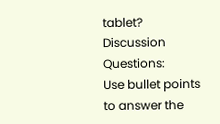tablet?
Discussion Questions:
Use bullet points to answer the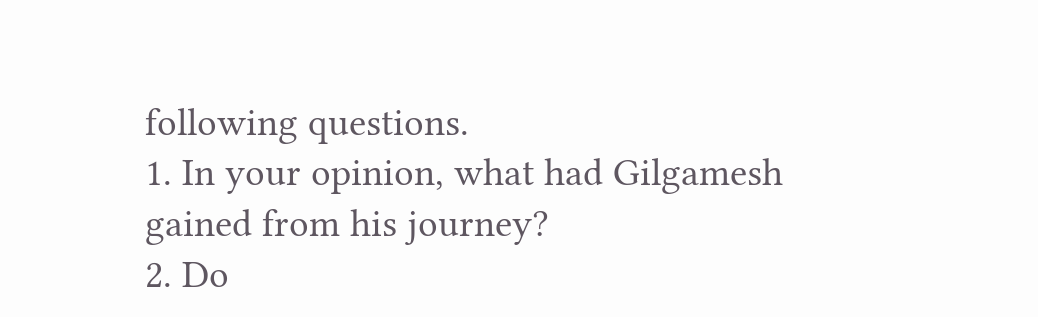following questions.
1. In your opinion, what had Gilgamesh gained from his journey?
2. Do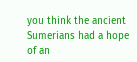you think the ancient Sumerians had a hope of an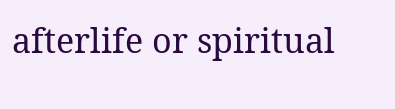afterlife or spiritual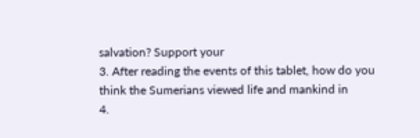salvation? Support your
3. After reading the events of this tablet, how do you think the Sumerians viewed life and mankind in
4.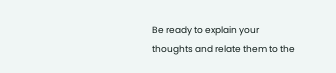Be ready to explain your thoughts and relate them to the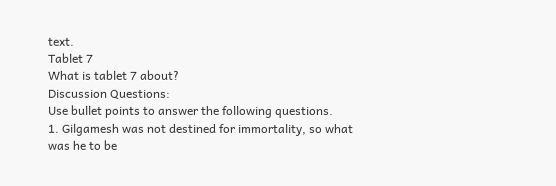text.
Tablet 7
What is tablet 7 about?
Discussion Questions:
Use bullet points to answer the following questions.
1. Gilgamesh was not destined for immortality, so what was he to be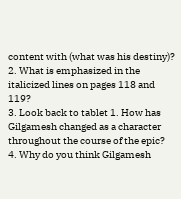content with (what was his destiny)?
2. What is emphasized in the italicized lines on pages 118 and 119?
3. Look back to tablet 1. How has Gilgamesh changed as a character throughout the course of the epic?
4. Why do you think Gilgamesh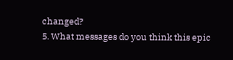changed?
5. What messages do you think this epic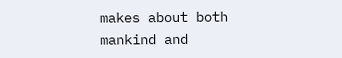makes about both mankind and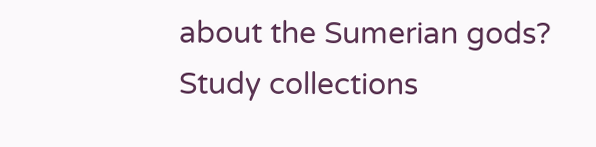about the Sumerian gods?
Study collections